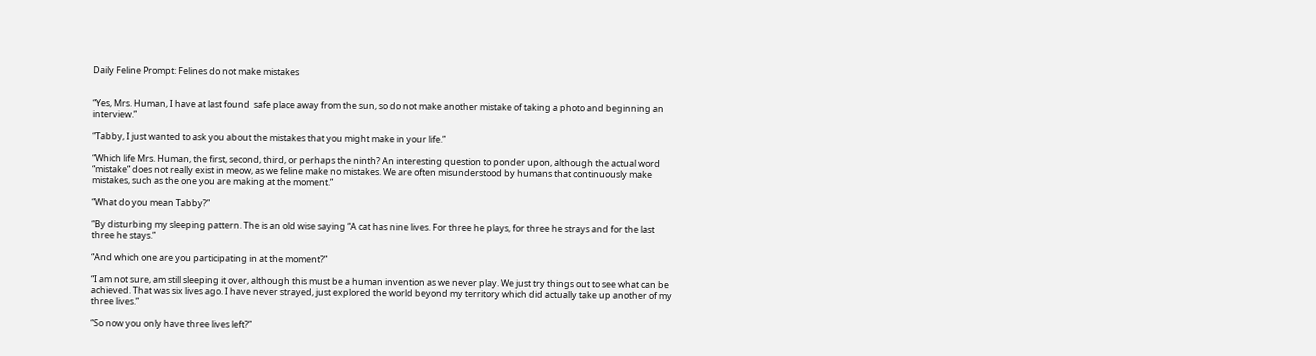Daily Feline Prompt: Felines do not make mistakes


“Yes, Mrs. Human, I have at last found  safe place away from the sun, so do not make another mistake of taking a photo and beginning an interview.”

“Tabby, I just wanted to ask you about the mistakes that you might make in your life.”

“Which life Mrs. Human, the first, second, third, or perhaps the ninth? An interesting question to ponder upon, although the actual word “mistake” does not really exist in meow, as we feline make no mistakes. We are often misunderstood by humans that continuously make mistakes, such as the one you are making at the moment.”

“What do you mean Tabby?”

“By disturbing my sleeping pattern. The is an old wise saying “A cat has nine lives. For three he plays, for three he strays and for the last three he stays.”

“And which one are you participating in at the moment?”

“I am not sure, am still sleeping it over, although this must be a human invention as we never play. We just try things out to see what can be achieved. That was six lives ago. I have never strayed, just explored the world beyond my territory which did actually take up another of my three lives.”

“So now you only have three lives left?”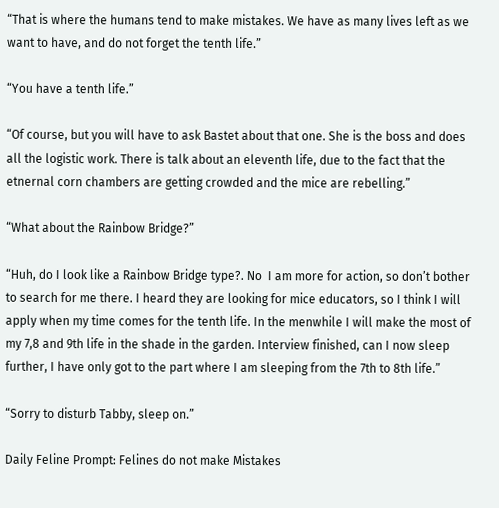“That is where the humans tend to make mistakes. We have as many lives left as we want to have, and do not forget the tenth life.”

“You have a tenth life.”

“Of course, but you will have to ask Bastet about that one. She is the boss and does all the logistic work. There is talk about an eleventh life, due to the fact that the etnernal corn chambers are getting crowded and the mice are rebelling.”

“What about the Rainbow Bridge?”

“Huh, do I look like a Rainbow Bridge type?. No  I am more for action, so don’t bother to search for me there. I heard they are looking for mice educators, so I think I will apply when my time comes for the tenth life. In the menwhile I will make the most of my 7,8 and 9th life in the shade in the garden. Interview finished, can I now sleep further, I have only got to the part where I am sleeping from the 7th to 8th life.”

“Sorry to disturb Tabby, sleep on.”

Daily Feline Prompt: Felines do not make Mistakes